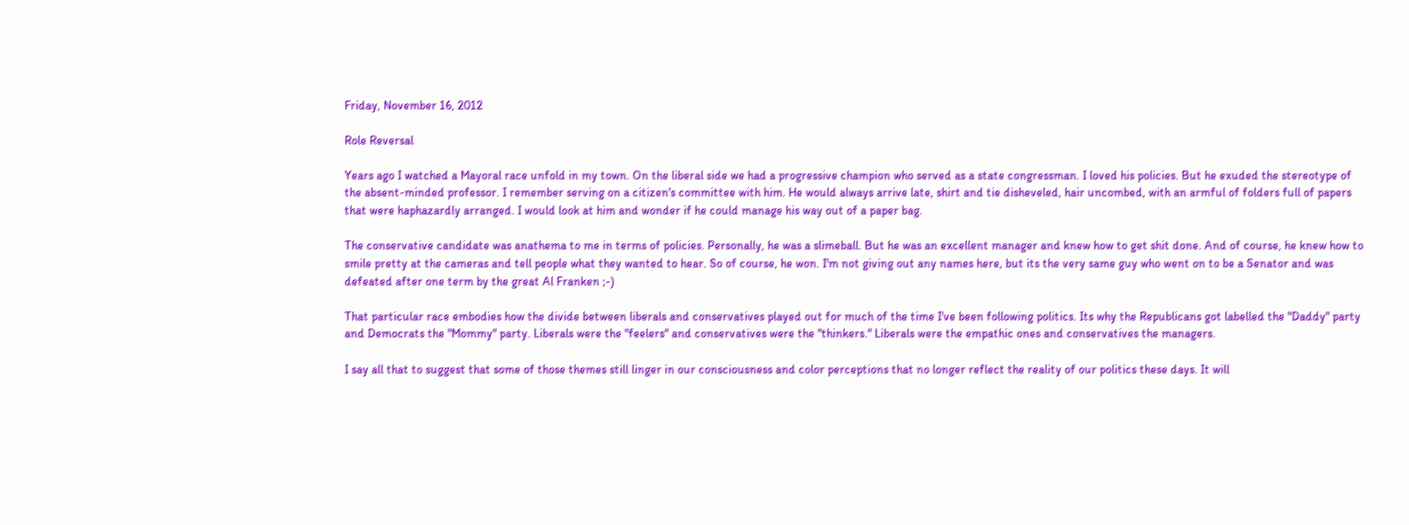Friday, November 16, 2012

Role Reversal

Years ago I watched a Mayoral race unfold in my town. On the liberal side we had a progressive champion who served as a state congressman. I loved his policies. But he exuded the stereotype of the absent-minded professor. I remember serving on a citizen's committee with him. He would always arrive late, shirt and tie disheveled, hair uncombed, with an armful of folders full of papers that were haphazardly arranged. I would look at him and wonder if he could manage his way out of a paper bag.

The conservative candidate was anathema to me in terms of policies. Personally, he was a slimeball. But he was an excellent manager and knew how to get shit done. And of course, he knew how to smile pretty at the cameras and tell people what they wanted to hear. So of course, he won. I'm not giving out any names here, but its the very same guy who went on to be a Senator and was defeated after one term by the great Al Franken ;-)

That particular race embodies how the divide between liberals and conservatives played out for much of the time I've been following politics. Its why the Republicans got labelled the "Daddy" party and Democrats the "Mommy" party. Liberals were the "feelers" and conservatives were the "thinkers." Liberals were the empathic ones and conservatives the managers.

I say all that to suggest that some of those themes still linger in our consciousness and color perceptions that no longer reflect the reality of our politics these days. It will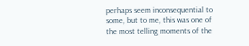perhaps seem inconsequential to some, but to me, this was one of the most telling moments of the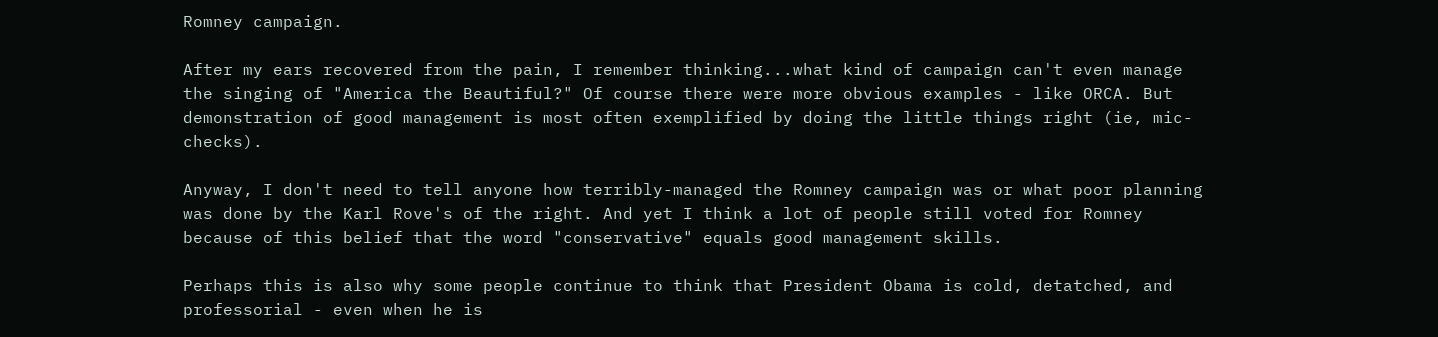Romney campaign.

After my ears recovered from the pain, I remember thinking...what kind of campaign can't even manage the singing of "America the Beautiful?" Of course there were more obvious examples - like ORCA. But demonstration of good management is most often exemplified by doing the little things right (ie, mic-checks).

Anyway, I don't need to tell anyone how terribly-managed the Romney campaign was or what poor planning was done by the Karl Rove's of the right. And yet I think a lot of people still voted for Romney because of this belief that the word "conservative" equals good management skills.

Perhaps this is also why some people continue to think that President Obama is cold, detatched, and professorial - even when he is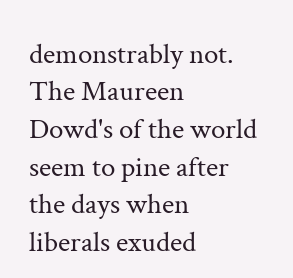demonstrably not. The Maureen Dowd's of the world seem to pine after the days when liberals exuded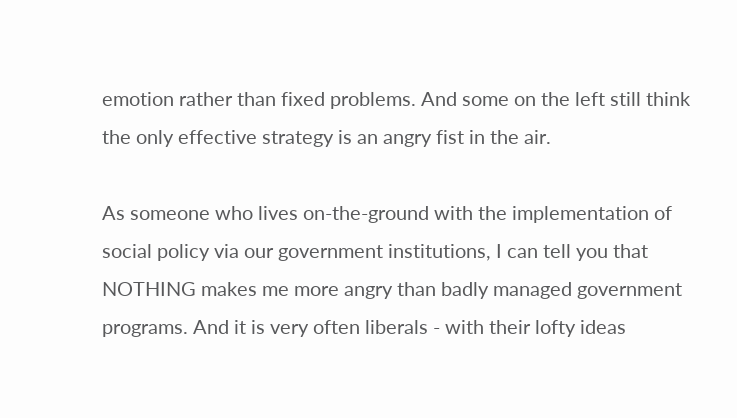emotion rather than fixed problems. And some on the left still think the only effective strategy is an angry fist in the air.

As someone who lives on-the-ground with the implementation of social policy via our government institutions, I can tell you that NOTHING makes me more angry than badly managed government programs. And it is very often liberals - with their lofty ideas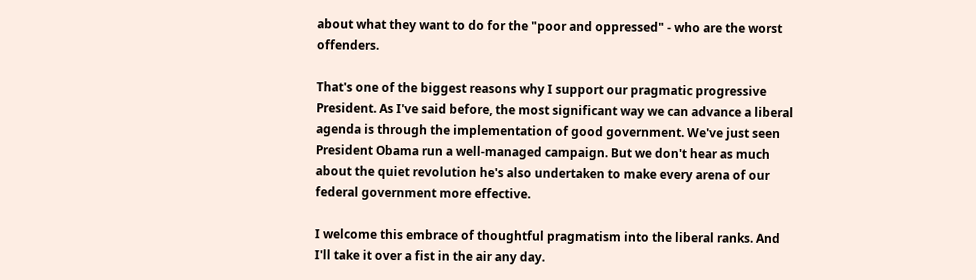about what they want to do for the "poor and oppressed" - who are the worst offenders.

That's one of the biggest reasons why I support our pragmatic progressive President. As I've said before, the most significant way we can advance a liberal agenda is through the implementation of good government. We've just seen President Obama run a well-managed campaign. But we don't hear as much about the quiet revolution he's also undertaken to make every arena of our federal government more effective.

I welcome this embrace of thoughtful pragmatism into the liberal ranks. And I'll take it over a fist in the air any day.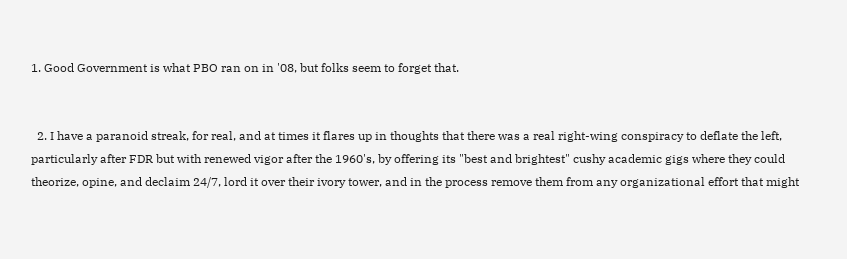1. Good Government is what PBO ran on in '08, but folks seem to forget that.


  2. I have a paranoid streak, for real, and at times it flares up in thoughts that there was a real right-wing conspiracy to deflate the left, particularly after FDR but with renewed vigor after the 1960's, by offering its "best and brightest" cushy academic gigs where they could theorize, opine, and declaim 24/7, lord it over their ivory tower, and in the process remove them from any organizational effort that might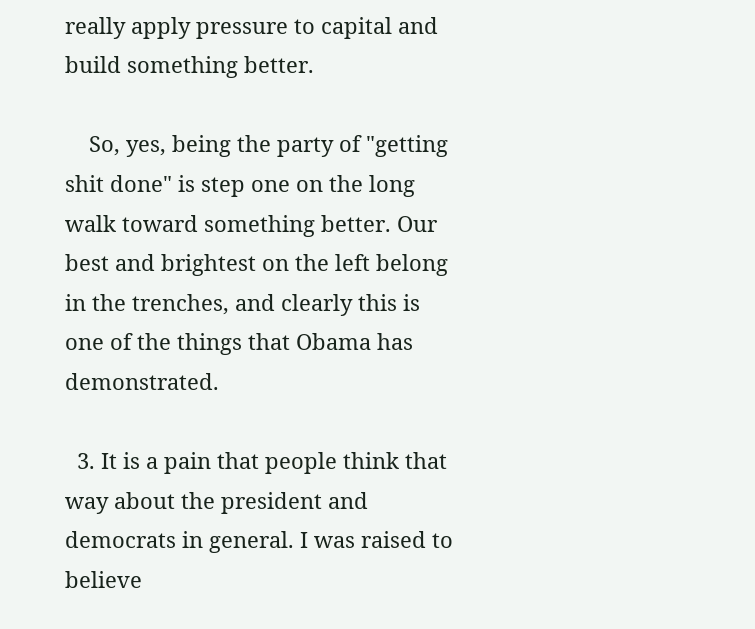really apply pressure to capital and build something better.

    So, yes, being the party of "getting shit done" is step one on the long walk toward something better. Our best and brightest on the left belong in the trenches, and clearly this is one of the things that Obama has demonstrated.

  3. It is a pain that people think that way about the president and democrats in general. I was raised to believe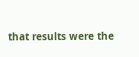that results were the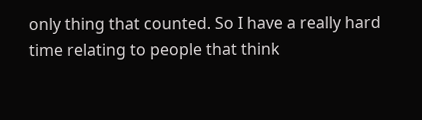only thing that counted. So I have a really hard time relating to people that think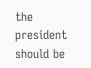the president should be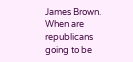James Brown. When are republicans going to be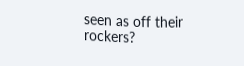seen as off their rockers?